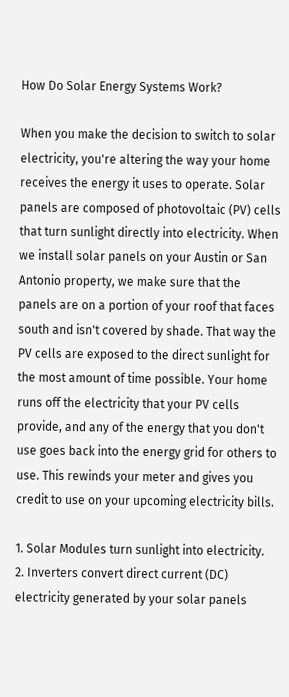How Do Solar Energy Systems Work?

When you make the decision to switch to solar electricity, you're altering the way your home receives the energy it uses to operate. Solar panels are composed of photovoltaic (PV) cells that turn sunlight directly into electricity. When we install solar panels on your Austin or San Antonio property, we make sure that the panels are on a portion of your roof that faces south and isn't covered by shade. That way the PV cells are exposed to the direct sunlight for the most amount of time possible. Your home runs off the electricity that your PV cells provide, and any of the energy that you don't use goes back into the energy grid for others to use. This rewinds your meter and gives you credit to use on your upcoming electricity bills.

1. Solar Modules turn sunlight into electricity.
2. Inverters convert direct current (DC) electricity generated by your solar panels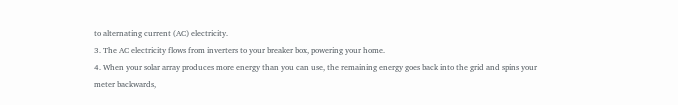to alternating current (AC) electricity.
3. The AC electricity flows from inverters to your breaker box, powering your home.
4. When your solar array produces more energy than you can use, the remaining energy goes back into the grid and spins your meter backwards,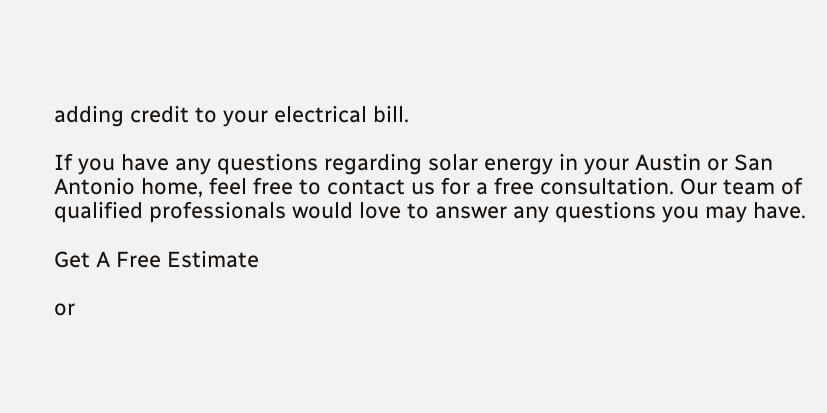adding credit to your electrical bill.

If you have any questions regarding solar energy in your Austin or San Antonio home, feel free to contact us for a free consultation. Our team of qualified professionals would love to answer any questions you may have.

Get A Free Estimate

or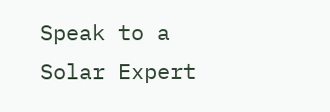Speak to a Solar Expert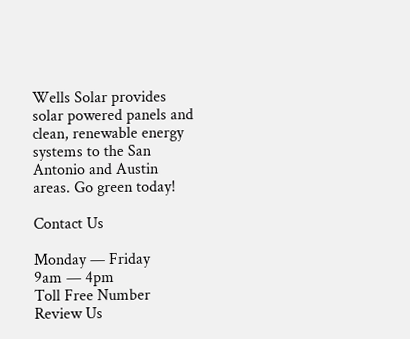Wells Solar provides solar powered panels and clean, renewable energy systems to the San Antonio and Austin areas. Go green today!

Contact Us

Monday — Friday
9am — 4pm
Toll Free Number
Review Us